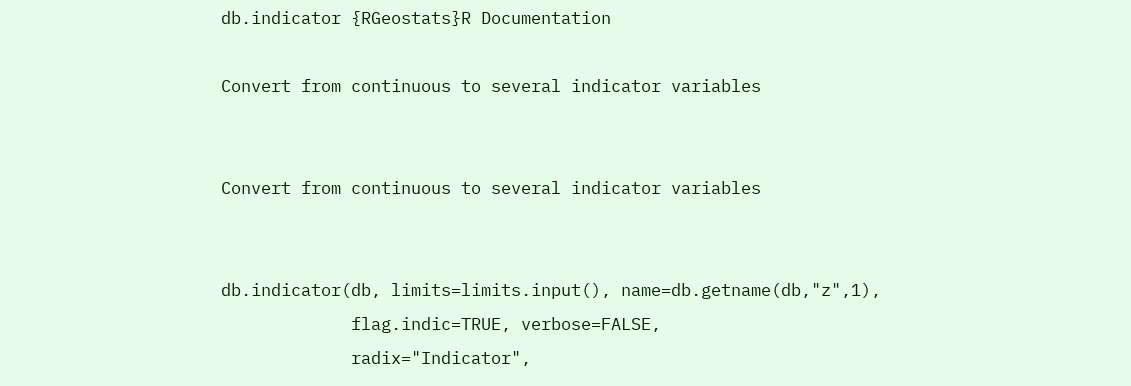db.indicator {RGeostats}R Documentation

Convert from continuous to several indicator variables


Convert from continuous to several indicator variables


db.indicator(db, limits=limits.input(), name=db.getname(db,"z",1),
             flag.indic=TRUE, verbose=FALSE,
             radix="Indicator",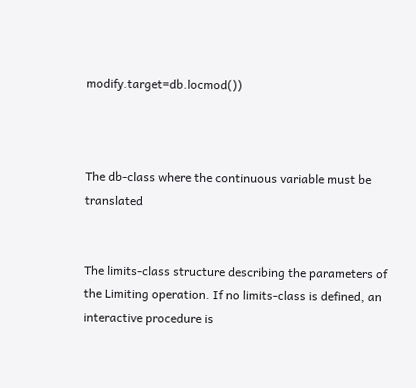modify.target=db.locmod())



The db-class where the continuous variable must be translated


The limits-class structure describing the parameters of the Limiting operation. If no limits-class is defined, an interactive procedure is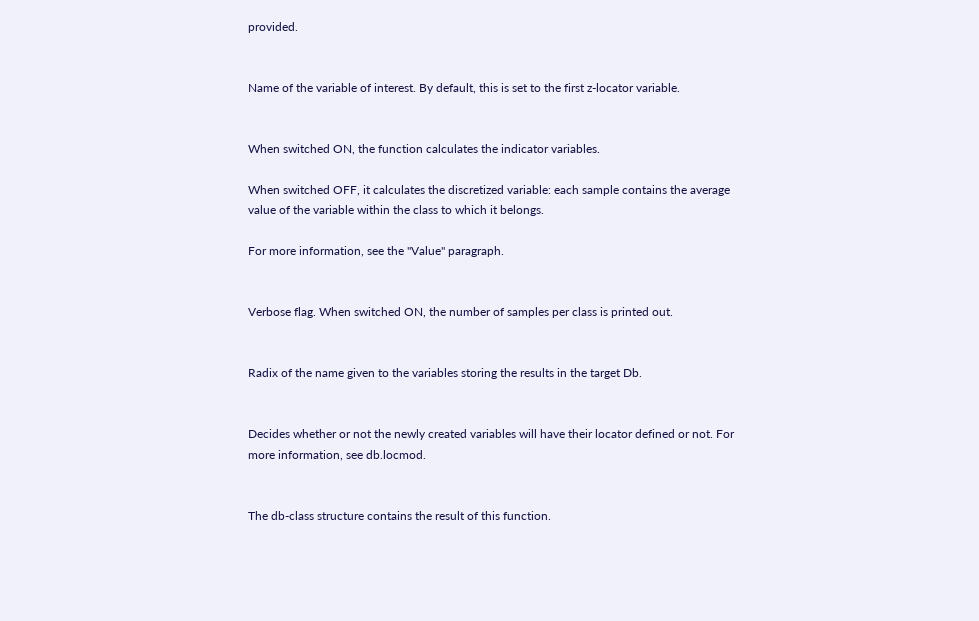provided.


Name of the variable of interest. By default, this is set to the first z-locator variable.


When switched ON, the function calculates the indicator variables.

When switched OFF, it calculates the discretized variable: each sample contains the average value of the variable within the class to which it belongs.

For more information, see the "Value" paragraph.


Verbose flag. When switched ON, the number of samples per class is printed out.


Radix of the name given to the variables storing the results in the target Db.


Decides whether or not the newly created variables will have their locator defined or not. For more information, see db.locmod.


The db-class structure contains the result of this function.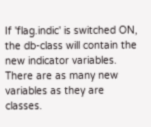If 'flag.indic' is switched ON, the db-class will contain the new indicator variables. There are as many new variables as they are classes.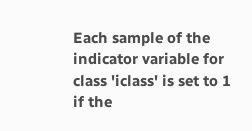Each sample of the indicator variable for class 'iclass' is set to 1 if the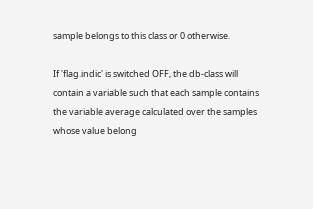sample belongs to this class or 0 otherwise.

If 'flag.indic' is switched OFF, the db-class will contain a variable such that each sample contains the variable average calculated over the samples whose value belong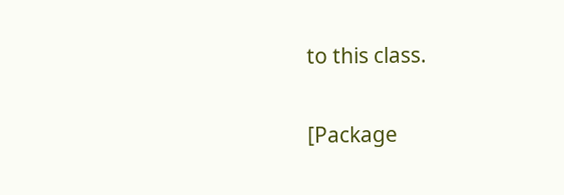to this class.

[Package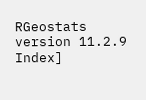RGeostats version 11.2.9 Index]